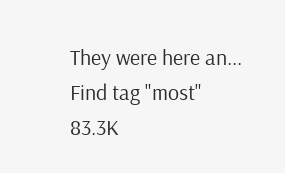They were here an...
Find tag "most"
83.3K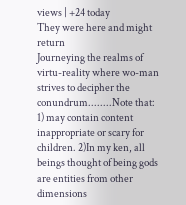views | +24 today
They were here and might return
Journeying the realms of virtu-reality where wo-man strives to decipher the conundrum........Note that: 1) may contain content inappropriate or scary for children. 2)In my ken, all beings thought of being gods are entities from other dimensions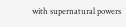with supernatural powers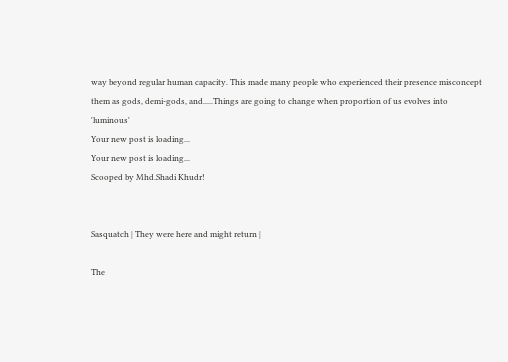way beyond regular human capacity. This made many people who experienced their presence misconcept them as gods, demi-gods, and.....Things are going to change when proportion of us evolves into 'luminous'
Your new post is loading...
Your new post is loading...
Scooped by Mhd.Shadi Khudr!


Sasquatch | They were here and might return |

The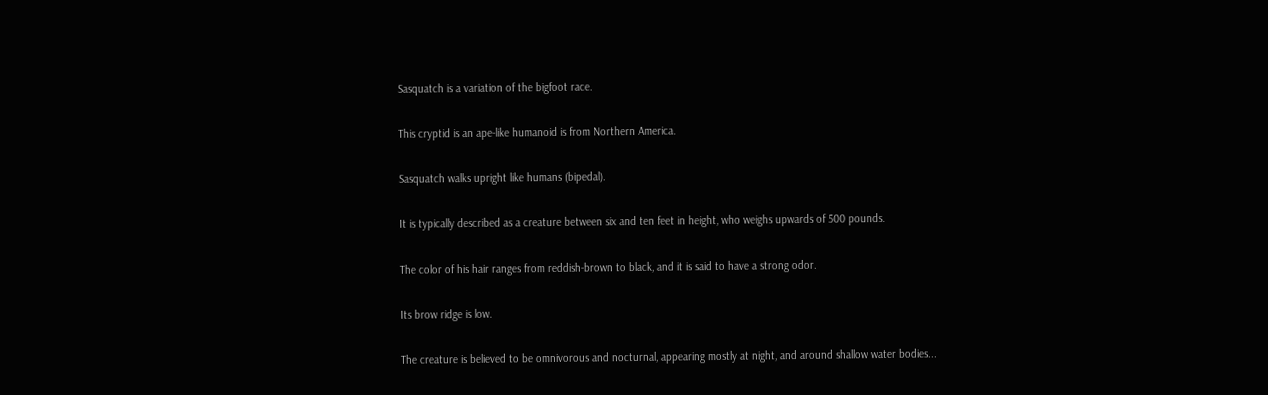Sasquatch is a variation of the bigfoot race.


This cryptid is an ape-like humanoid is from Northern America.


Sasquatch walks upright like humans (bipedal).


It is typically described as a creature between six and ten feet in height, who weighs upwards of 500 pounds.


The color of his hair ranges from reddish-brown to black, and it is said to have a strong odor.


Its brow ridge is low.


The creature is believed to be omnivorous and nocturnal, appearing mostly at night, and around shallow water bodies...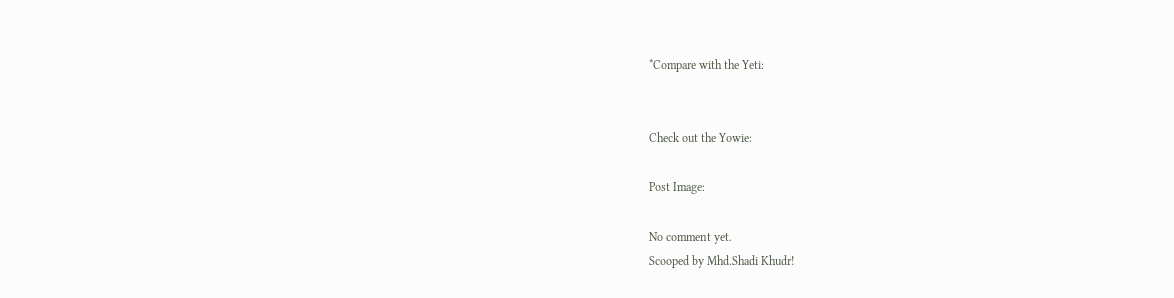*Compare with the Yeti:


Check out the Yowie:

Post Image:

No comment yet.
Scooped by Mhd.Shadi Khudr!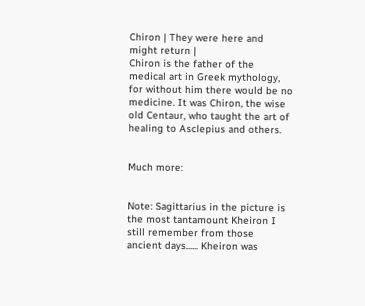Chiron | They were here and might return |
Chiron is the father of the medical art in Greek mythology, for without him there would be no medicine. It was Chiron, the wise old Centaur, who taught the art of healing to Asclepius and others.


Much more:


Note: Sagittarius in the picture is the most tantamount Kheiron I still remember from those ancient days...... Kheiron was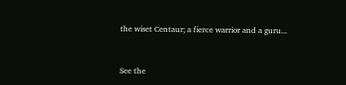the wiset Centaur; a fierce warrior and a guru...


See the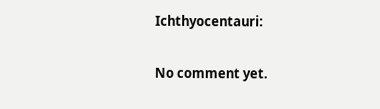Ichthyocentauri:

No comment yet.